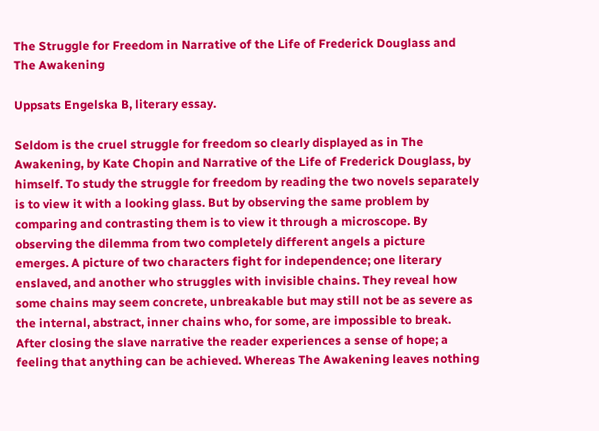The Struggle for Freedom in Narrative of the Life of Frederick Douglass and The Awakening

Uppsats Engelska B, literary essay.

Seldom is the cruel struggle for freedom so clearly displayed as in The Awakening, by Kate Chopin and Narrative of the Life of Frederick Douglass, by himself. To study the struggle for freedom by reading the two novels separately is to view it with a looking glass. But by observing the same problem by comparing and contrasting them is to view it through a microscope. By observing the dilemma from two completely different angels a picture emerges. A picture of two characters fight for independence; one literary enslaved, and another who struggles with invisible chains. They reveal how some chains may seem concrete, unbreakable but may still not be as severe as the internal, abstract, inner chains who, for some, are impossible to break. After closing the slave narrative the reader experiences a sense of hope; a feeling that anything can be achieved. Whereas The Awakening leaves nothing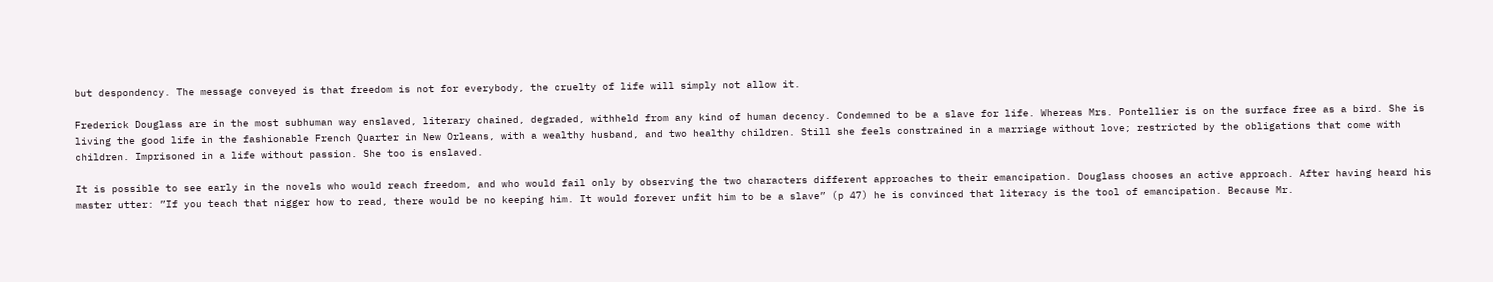but despondency. The message conveyed is that freedom is not for everybody, the cruelty of life will simply not allow it.

Frederick Douglass are in the most subhuman way enslaved, literary chained, degraded, withheld from any kind of human decency. Condemned to be a slave for life. Whereas Mrs. Pontellier is on the surface free as a bird. She is living the good life in the fashionable French Quarter in New Orleans, with a wealthy husband, and two healthy children. Still she feels constrained in a marriage without love; restricted by the obligations that come with children. Imprisoned in a life without passion. She too is enslaved.

It is possible to see early in the novels who would reach freedom, and who would fail only by observing the two characters different approaches to their emancipation. Douglass chooses an active approach. After having heard his master utter: ”If you teach that nigger how to read, there would be no keeping him. It would forever unfit him to be a slave” (p 47) he is convinced that literacy is the tool of emancipation. Because Mr.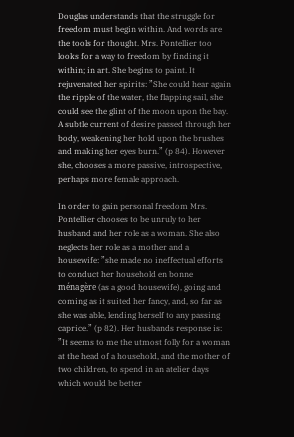Douglas understands that the struggle for freedom must begin within. And words are the tools for thought. Mrs. Pontellier too looks for a way to freedom by finding it within; in art. She begins to paint. It rejuvenated her spirits: ”She could hear again the ripple of the water, the flapping sail, she could see the glint of the moon upon the bay. A subtle current of desire passed through her body, weakening her hold upon the brushes and making her eyes burn.” (p 84). However she, chooses a more passive, introspective, perhaps more female approach.

In order to gain personal freedom Mrs. Pontellier chooses to be unruly to her husband and her role as a woman. She also neglects her role as a mother and a housewife: ”she made no ineffectual efforts to conduct her household en bonne ménagère (as a good housewife), going and coming as it suited her fancy, and, so far as she was able, lending herself to any passing caprice.” (p 82). Her husbands response is: ”It seems to me the utmost folly for a woman at the head of a household, and the mother of two children, to spend in an atelier days which would be better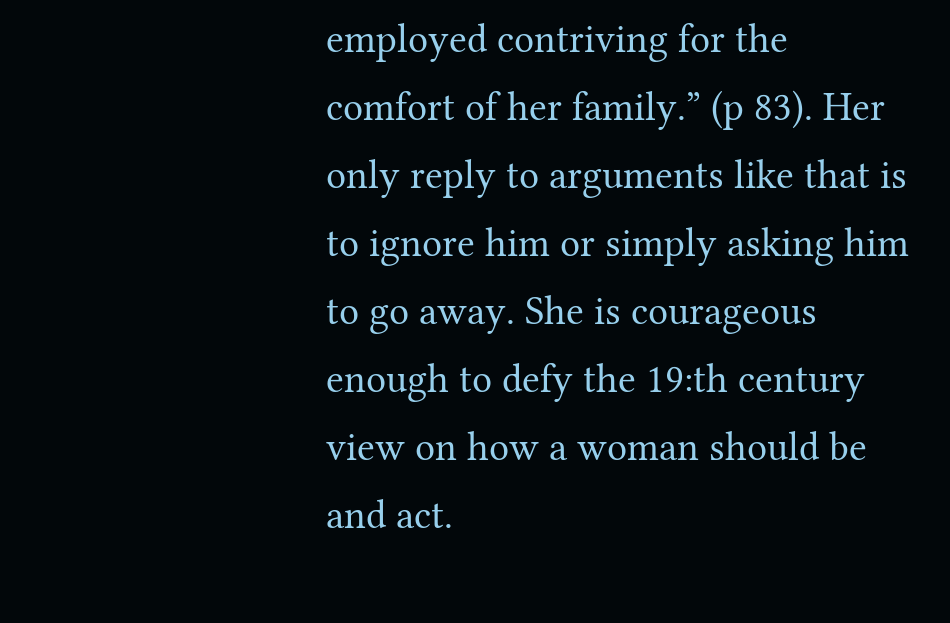employed contriving for the comfort of her family.” (p 83). Her only reply to arguments like that is to ignore him or simply asking him to go away. She is courageous enough to defy the 19:th century view on how a woman should be and act.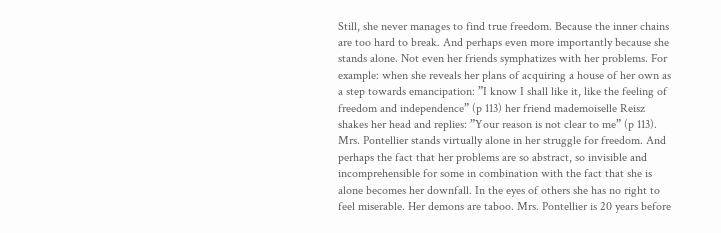Still, she never manages to find true freedom. Because the inner chains are too hard to break. And perhaps even more importantly because she stands alone. Not even her friends symphatizes with her problems. For example: when she reveals her plans of acquiring a house of her own as a step towards emancipation: ”I know I shall like it, like the feeling of freedom and independence” (p 113) her friend mademoiselle Reisz shakes her head and replies: ”Your reason is not clear to me” (p 113). Mrs. Pontellier stands virtually alone in her struggle for freedom. And perhaps the fact that her problems are so abstract, so invisible and incomprehensible for some in combination with the fact that she is alone becomes her downfall. In the eyes of others she has no right to feel miserable. Her demons are taboo. Mrs. Pontellier is 20 years before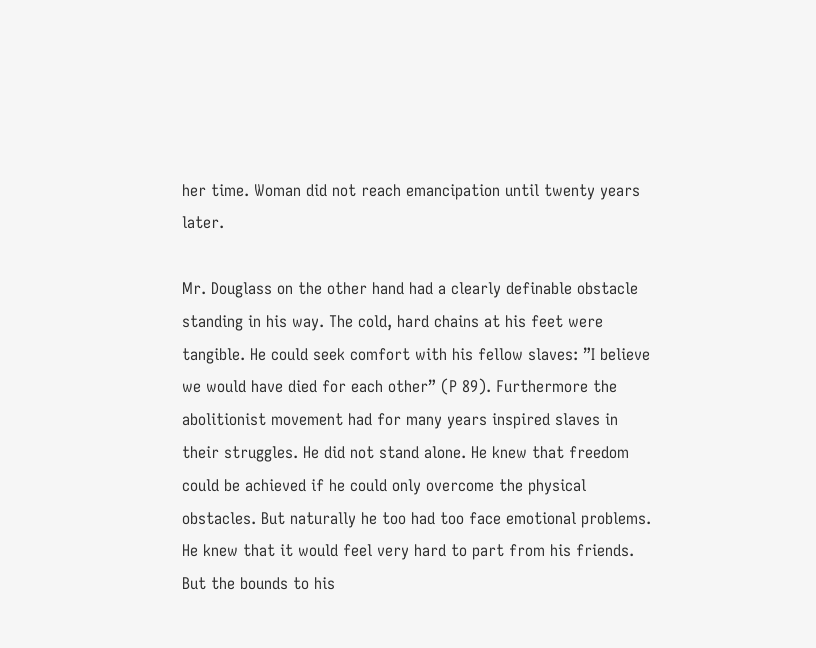her time. Woman did not reach emancipation until twenty years later.

Mr. Douglass on the other hand had a clearly definable obstacle standing in his way. The cold, hard chains at his feet were tangible. He could seek comfort with his fellow slaves: ”I believe we would have died for each other” (P 89). Furthermore the abolitionist movement had for many years inspired slaves in their struggles. He did not stand alone. He knew that freedom could be achieved if he could only overcome the physical obstacles. But naturally he too had too face emotional problems. He knew that it would feel very hard to part from his friends. But the bounds to his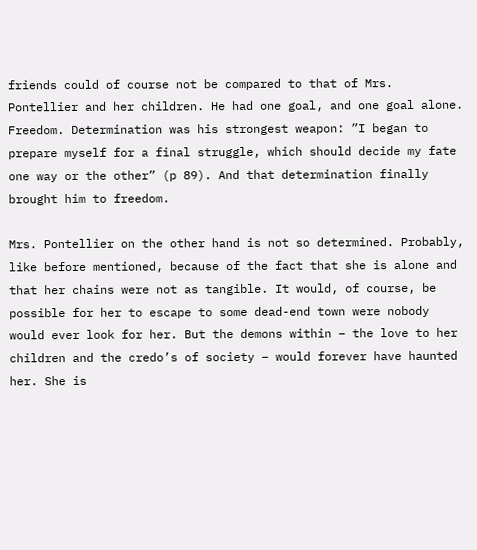friends could of course not be compared to that of Mrs. Pontellier and her children. He had one goal, and one goal alone. Freedom. Determination was his strongest weapon: ”I began to prepare myself for a final struggle, which should decide my fate one way or the other” (p 89). And that determination finally brought him to freedom.

Mrs. Pontellier on the other hand is not so determined. Probably, like before mentioned, because of the fact that she is alone and that her chains were not as tangible. It would, of course, be possible for her to escape to some dead-end town were nobody would ever look for her. But the demons within – the love to her children and the credo’s of society – would forever have haunted her. She is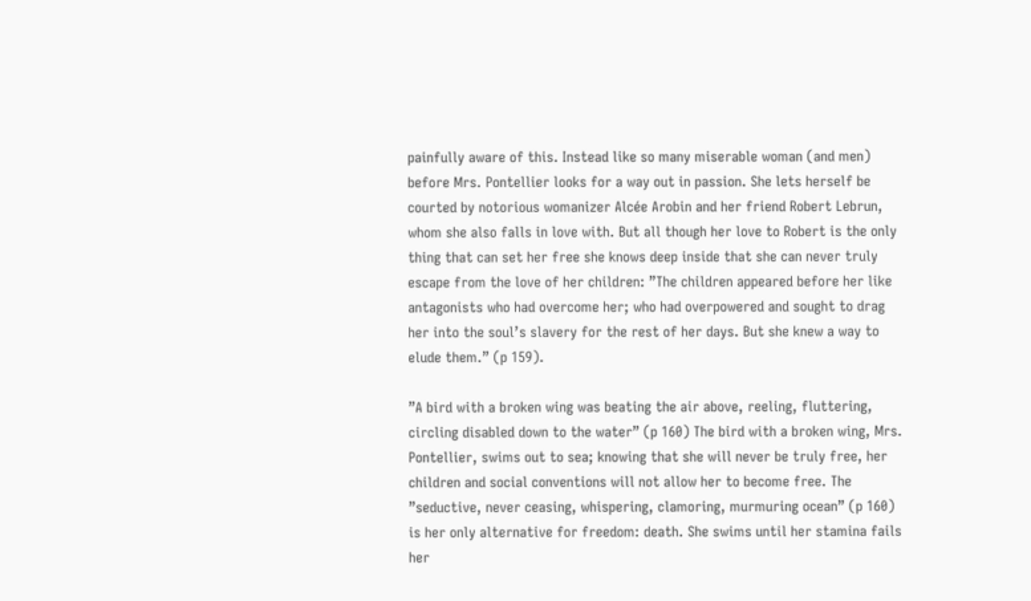painfully aware of this. Instead like so many miserable woman (and men) before Mrs. Pontellier looks for a way out in passion. She lets herself be courted by notorious womanizer Alcée Arobin and her friend Robert Lebrun, whom she also falls in love with. But all though her love to Robert is the only thing that can set her free she knows deep inside that she can never truly escape from the love of her children: ”The children appeared before her like antagonists who had overcome her; who had overpowered and sought to drag her into the soul’s slavery for the rest of her days. But she knew a way to elude them.” (p 159).

”A bird with a broken wing was beating the air above, reeling, fluttering, circling disabled down to the water” (p 160) The bird with a broken wing, Mrs. Pontellier, swims out to sea; knowing that she will never be truly free, her children and social conventions will not allow her to become free. The ”seductive, never ceasing, whispering, clamoring, murmuring ocean” (p 160) is her only alternative for freedom: death. She swims until her stamina fails her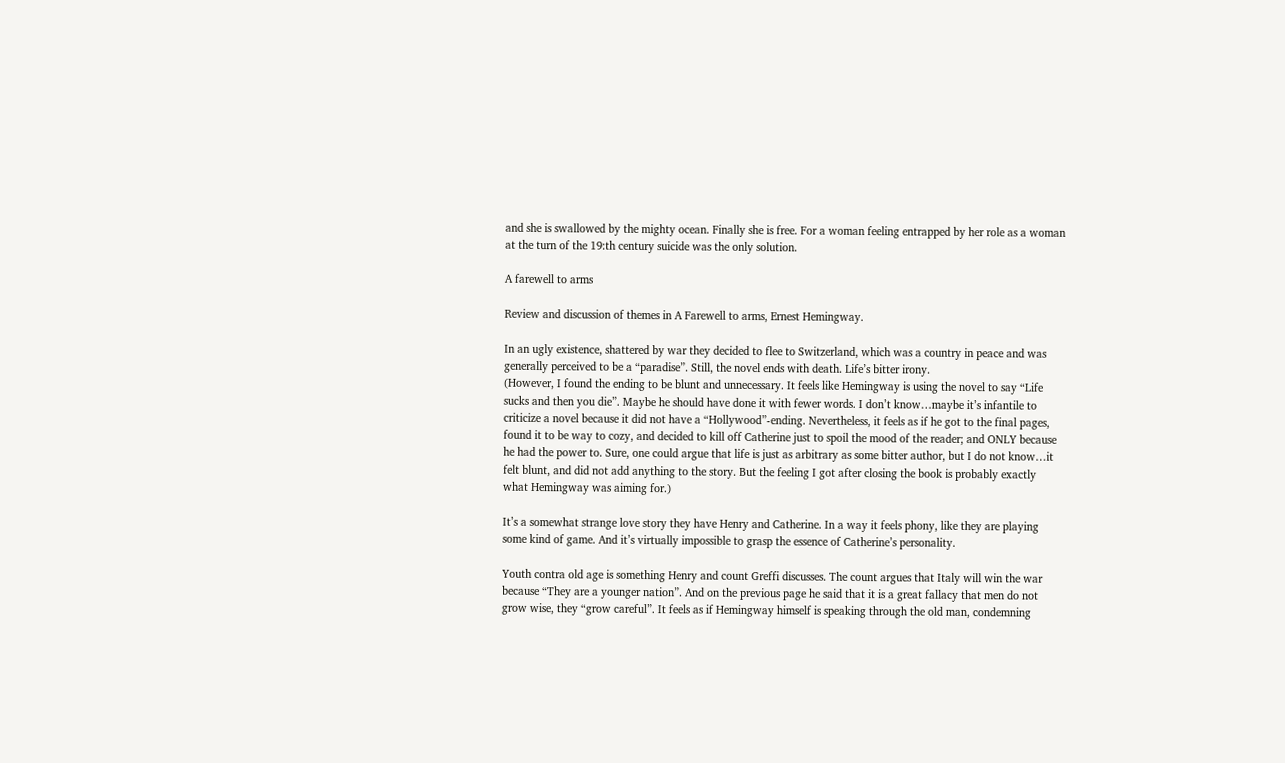and she is swallowed by the mighty ocean. Finally she is free. For a woman feeling entrapped by her role as a woman at the turn of the 19:th century suicide was the only solution.

A farewell to arms

Review and discussion of themes in A Farewell to arms, Ernest Hemingway.

In an ugly existence, shattered by war they decided to flee to Switzerland, which was a country in peace and was generally perceived to be a “paradise”. Still, the novel ends with death. Life’s bitter irony.
(However, I found the ending to be blunt and unnecessary. It feels like Hemingway is using the novel to say “Life sucks and then you die”. Maybe he should have done it with fewer words. I don’t know…maybe it’s infantile to criticize a novel because it did not have a “Hollywood”-ending. Nevertheless, it feels as if he got to the final pages, found it to be way to cozy, and decided to kill off Catherine just to spoil the mood of the reader; and ONLY because he had the power to. Sure, one could argue that life is just as arbitrary as some bitter author, but I do not know…it felt blunt, and did not add anything to the story. But the feeling I got after closing the book is probably exactly what Hemingway was aiming for.)

It’s a somewhat strange love story they have Henry and Catherine. In a way it feels phony, like they are playing some kind of game. And it’s virtually impossible to grasp the essence of Catherine’s personality.

Youth contra old age is something Henry and count Greffi discusses. The count argues that Italy will win the war because “They are a younger nation”. And on the previous page he said that it is a great fallacy that men do not grow wise, they “grow careful”. It feels as if Hemingway himself is speaking through the old man, condemning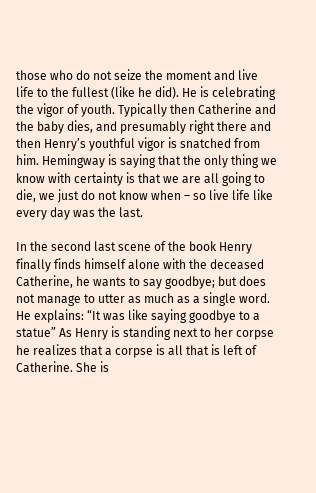those who do not seize the moment and live life to the fullest (like he did). He is celebrating the vigor of youth. Typically then Catherine and the baby dies, and presumably right there and then Henry’s youthful vigor is snatched from him. Hemingway is saying that the only thing we know with certainty is that we are all going to die, we just do not know when – so live life like every day was the last.

In the second last scene of the book Henry finally finds himself alone with the deceased Catherine, he wants to say goodbye; but does not manage to utter as much as a single word. He explains: “It was like saying goodbye to a statue” As Henry is standing next to her corpse he realizes that a corpse is all that is left of Catherine. She is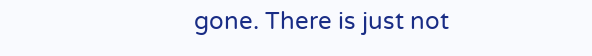gone. There is just not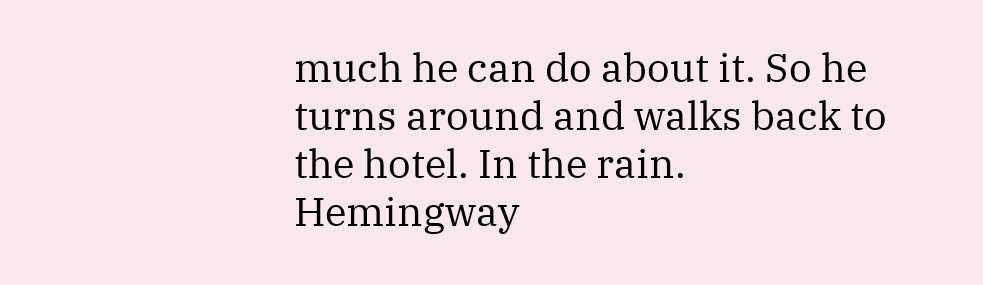much he can do about it. So he turns around and walks back to the hotel. In the rain.
Hemingway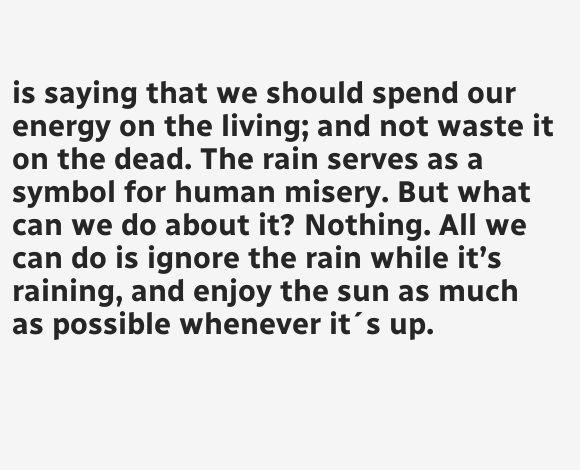is saying that we should spend our energy on the living; and not waste it on the dead. The rain serves as a symbol for human misery. But what can we do about it? Nothing. All we can do is ignore the rain while it’s raining, and enjoy the sun as much as possible whenever it´s up.